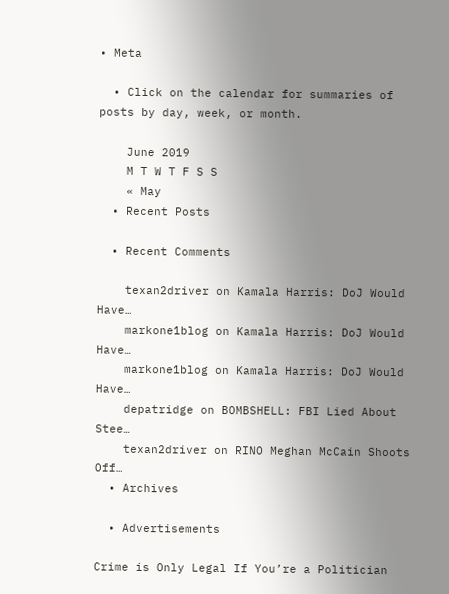• Meta

  • Click on the calendar for summaries of posts by day, week, or month.

    June 2019
    M T W T F S S
    « May
  • Recent Posts

  • Recent Comments

    texan2driver on Kamala Harris: DoJ Would Have…
    markone1blog on Kamala Harris: DoJ Would Have…
    markone1blog on Kamala Harris: DoJ Would Have…
    depatridge on BOMBSHELL: FBI Lied About Stee…
    texan2driver on RINO Meghan McCain Shoots Off…
  • Archives

  • Advertisements

Crime is Only Legal If You’re a Politician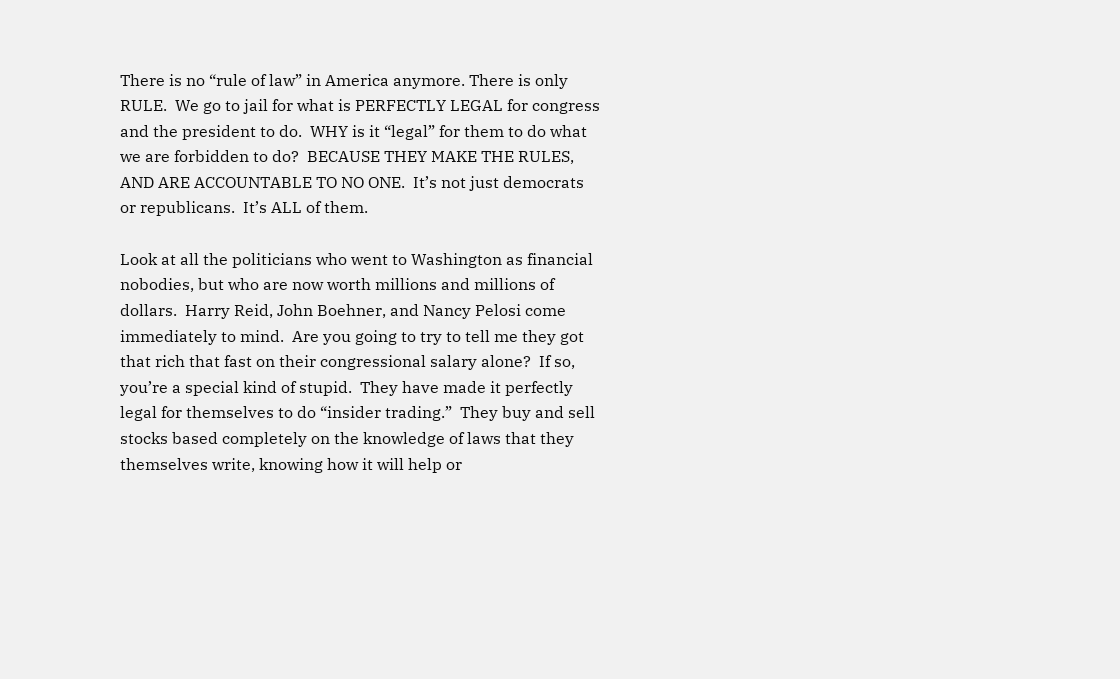There is no “rule of law” in America anymore. There is only RULE.  We go to jail for what is PERFECTLY LEGAL for congress and the president to do.  WHY is it “legal” for them to do what we are forbidden to do?  BECAUSE THEY MAKE THE RULES, AND ARE ACCOUNTABLE TO NO ONE.  It’s not just democrats or republicans.  It’s ALL of them.

Look at all the politicians who went to Washington as financial nobodies, but who are now worth millions and millions of dollars.  Harry Reid, John Boehner, and Nancy Pelosi come immediately to mind.  Are you going to try to tell me they got that rich that fast on their congressional salary alone?  If so, you’re a special kind of stupid.  They have made it perfectly legal for themselves to do “insider trading.”  They buy and sell stocks based completely on the knowledge of laws that they themselves write, knowing how it will help or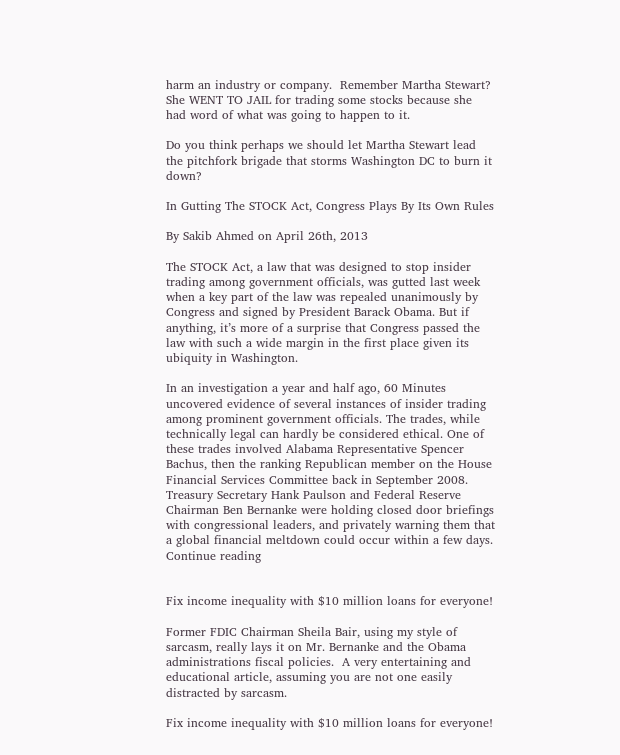harm an industry or company.  Remember Martha Stewart?  She WENT TO JAIL for trading some stocks because she had word of what was going to happen to it.

Do you think perhaps we should let Martha Stewart lead the pitchfork brigade that storms Washington DC to burn it down?

In Gutting The STOCK Act, Congress Plays By Its Own Rules

By Sakib Ahmed on April 26th, 2013

The STOCK Act, a law that was designed to stop insider trading among government officials, was gutted last week when a key part of the law was repealed unanimously by Congress and signed by President Barack Obama. But if anything, it’s more of a surprise that Congress passed the law with such a wide margin in the first place given its ubiquity in Washington.

In an investigation a year and half ago, 60 Minutes uncovered evidence of several instances of insider trading among prominent government officials. The trades, while technically legal can hardly be considered ethical. One of these trades involved Alabama Representative Spencer Bachus, then the ranking Republican member on the House Financial Services Committee back in September 2008. Treasury Secretary Hank Paulson and Federal Reserve Chairman Ben Bernanke were holding closed door briefings with congressional leaders, and privately warning them that a global financial meltdown could occur within a few days. Continue reading


Fix income inequality with $10 million loans for everyone!

Former FDIC Chairman Sheila Bair, using my style of sarcasm, really lays it on Mr. Bernanke and the Obama administrations fiscal policies.  A very entertaining and educational article, assuming you are not one easily distracted by sarcasm.

Fix income inequality with $10 million loans for everyone!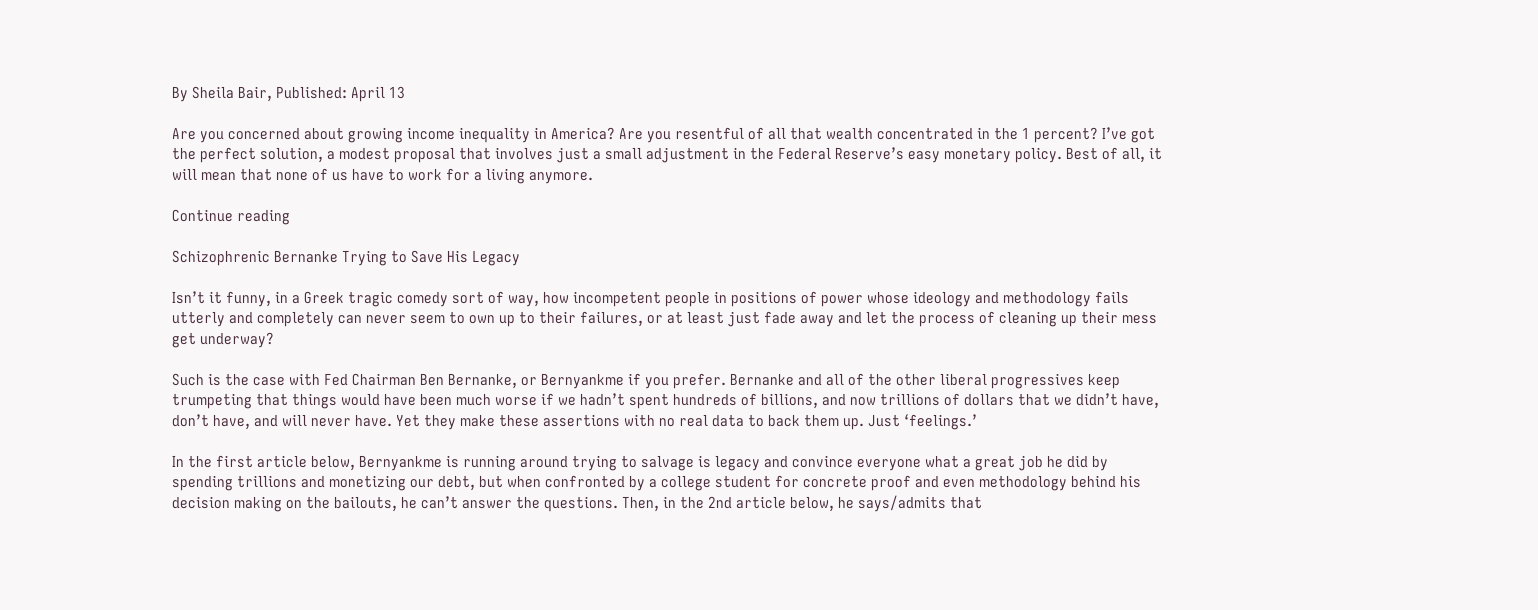By Sheila Bair, Published: April 13

Are you concerned about growing income inequality in America? Are you resentful of all that wealth concentrated in the 1 percent? I’ve got the perfect solution, a modest proposal that involves just a small adjustment in the Federal Reserve’s easy monetary policy. Best of all, it will mean that none of us have to work for a living anymore.

Continue reading

Schizophrenic Bernanke Trying to Save His Legacy

Isn’t it funny, in a Greek tragic comedy sort of way, how incompetent people in positions of power whose ideology and methodology fails utterly and completely can never seem to own up to their failures, or at least just fade away and let the process of cleaning up their mess get underway?

Such is the case with Fed Chairman Ben Bernanke, or Bernyankme if you prefer. Bernanke and all of the other liberal progressives keep trumpeting that things would have been much worse if we hadn’t spent hundreds of billions, and now trillions of dollars that we didn’t have, don’t have, and will never have. Yet they make these assertions with no real data to back them up. Just ‘feelings.’

In the first article below, Bernyankme is running around trying to salvage is legacy and convince everyone what a great job he did by spending trillions and monetizing our debt, but when confronted by a college student for concrete proof and even methodology behind his decision making on the bailouts, he can’t answer the questions. Then, in the 2nd article below, he says/admits that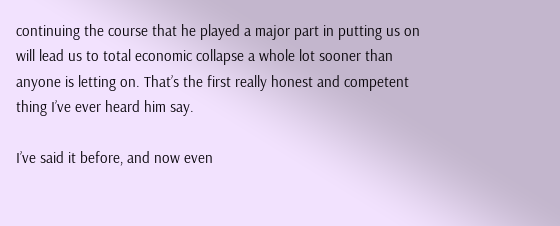continuing the course that he played a major part in putting us on will lead us to total economic collapse a whole lot sooner than anyone is letting on. That’s the first really honest and competent thing I’ve ever heard him say.

I’ve said it before, and now even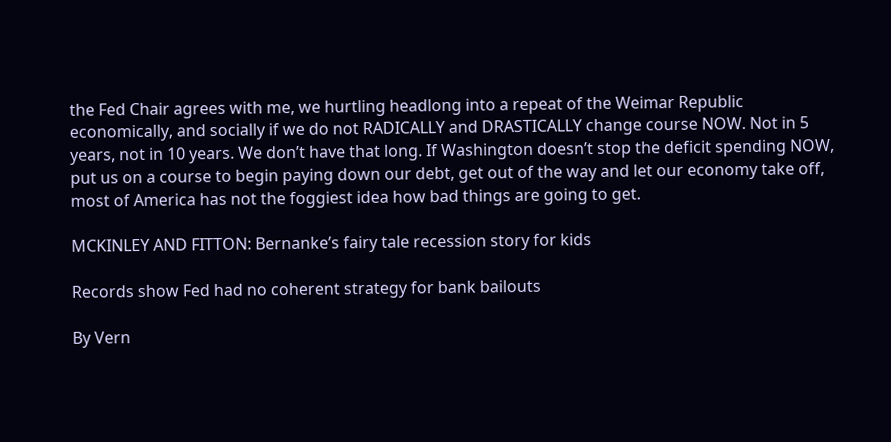the Fed Chair agrees with me, we hurtling headlong into a repeat of the Weimar Republic economically, and socially if we do not RADICALLY and DRASTICALLY change course NOW. Not in 5 years, not in 10 years. We don’t have that long. If Washington doesn’t stop the deficit spending NOW, put us on a course to begin paying down our debt, get out of the way and let our economy take off, most of America has not the foggiest idea how bad things are going to get.

MCKINLEY AND FITTON: Bernanke’s fairy tale recession story for kids

Records show Fed had no coherent strategy for bank bailouts

By Vern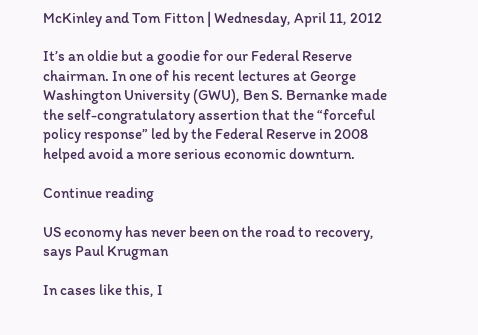McKinley and Tom Fitton | Wednesday, April 11, 2012

It’s an oldie but a goodie for our Federal Reserve chairman. In one of his recent lectures at George Washington University (GWU), Ben S. Bernanke made the self-congratulatory assertion that the “forceful policy response” led by the Federal Reserve in 2008 helped avoid a more serious economic downturn.

Continue reading

US economy has never been on the road to recovery, says Paul Krugman

In cases like this, I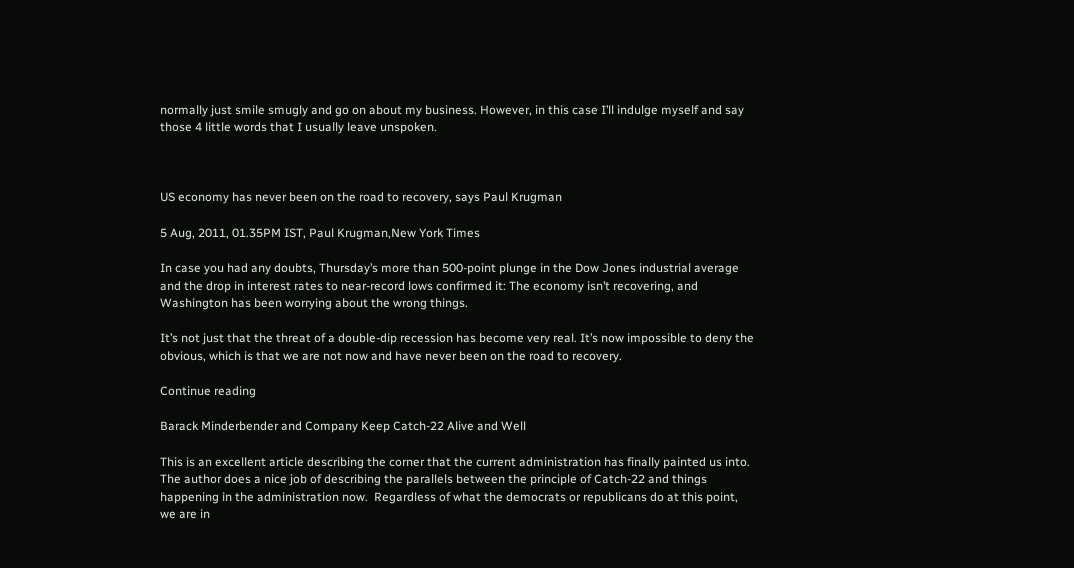normally just smile smugly and go on about my business. However, in this case I’ll indulge myself and say those 4 little words that I usually leave unspoken.



US economy has never been on the road to recovery, says Paul Krugman

5 Aug, 2011, 01.35PM IST, Paul Krugman,New York Times

In case you had any doubts, Thursday’s more than 500-point plunge in the Dow Jones industrial average and the drop in interest rates to near-record lows confirmed it: The economy isn’t recovering, and Washington has been worrying about the wrong things.

It’s not just that the threat of a double-dip recession has become very real. It’s now impossible to deny the obvious, which is that we are not now and have never been on the road to recovery.

Continue reading

Barack Minderbender and Company Keep Catch-22 Alive and Well

This is an excellent article describing the corner that the current administration has finally painted us into. The author does a nice job of describing the parallels between the principle of Catch-22 and things happening in the administration now.  Regardless of what the democrats or republicans do at this point, we are in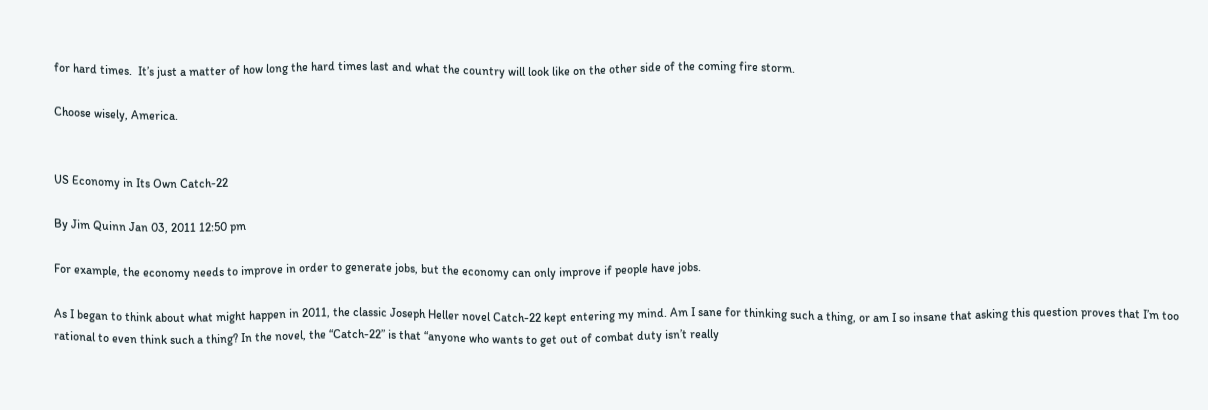for hard times.  It’s just a matter of how long the hard times last and what the country will look like on the other side of the coming fire storm.

Choose wisely, America.


US Economy in Its Own Catch-22

By Jim Quinn Jan 03, 2011 12:50 pm

For example, the economy needs to improve in order to generate jobs, but the economy can only improve if people have jobs.

As I began to think about what might happen in 2011, the classic Joseph Heller novel Catch-22 kept entering my mind. Am I sane for thinking such a thing, or am I so insane that asking this question proves that I’m too rational to even think such a thing? In the novel, the “Catch-22” is that “anyone who wants to get out of combat duty isn’t really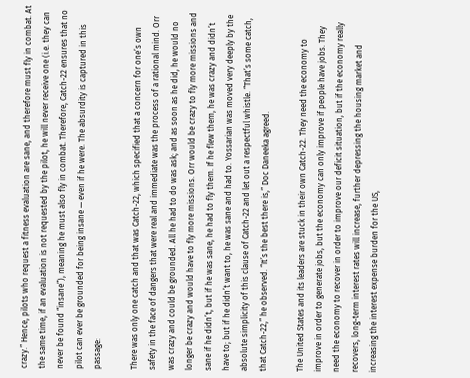crazy.” Hence, pilots who request a fitness evaluation are sane, and therefore must fly in combat. At the same time, if an evaluation is not requested by the pilot, he will never receive one (i.e. they can never be found “insane”), meaning he must also fly in combat. Therefore, Catch-22 ensures that no pilot can ever be grounded for being insane — even if he were. The absurdity is captured in this passage:

There was only one catch and that was Catch-22, which specified that a concern for one’s own safety in the face of dangers that were real and immediate was the process of a rational mind. Orr was crazy and could be grounded. All he had to do was ask; and as soon as he did, he would no longer be crazy and would have to fly more missions. Orr would be crazy to fly more missions and sane if he didn’t, but if he was sane, he had to fly them. If he flew them, he was crazy and didn’t have to; but if he didn’t want to, he was sane and had to. Yossarian was moved very deeply by the absolute simplicity of this clause of Catch-22 and let out a respectful whistle. “That’s some catch, that Catch-22,” he observed. “It’s the best there is,” Doc Daneeka agreed.

The United States and its leaders are stuck in their own Catch-22. They need the economy to improve in order to generate jobs, but the economy can only improve if people have jobs. They need the economy to recover in order to improve our deficit situation, but if the economy really recovers, long-term interest rates will increase, further depressing the housing market and increasing the interest expense burden for the US,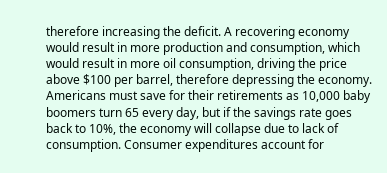therefore increasing the deficit. A recovering economy would result in more production and consumption, which would result in more oil consumption, driving the price above $100 per barrel, therefore depressing the economy. Americans must save for their retirements as 10,000 baby boomers turn 65 every day, but if the savings rate goes back to 10%, the economy will collapse due to lack of consumption. Consumer expenditures account for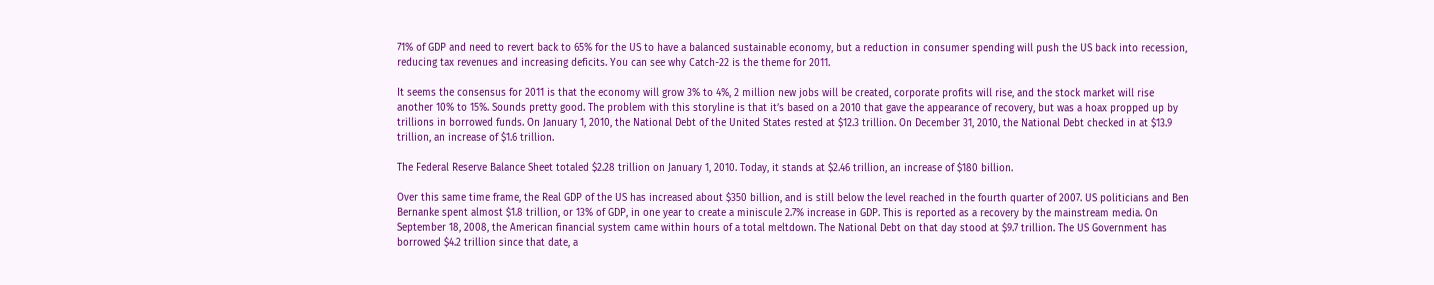71% of GDP and need to revert back to 65% for the US to have a balanced sustainable economy, but a reduction in consumer spending will push the US back into recession, reducing tax revenues and increasing deficits. You can see why Catch-22 is the theme for 2011.

It seems the consensus for 2011 is that the economy will grow 3% to 4%, 2 million new jobs will be created, corporate profits will rise, and the stock market will rise another 10% to 15%. Sounds pretty good. The problem with this storyline is that it’s based on a 2010 that gave the appearance of recovery, but was a hoax propped up by trillions in borrowed funds. On January 1, 2010, the National Debt of the United States rested at $12.3 trillion. On December 31, 2010, the National Debt checked in at $13.9 trillion, an increase of $1.6 trillion.

The Federal Reserve Balance Sheet totaled $2.28 trillion on January 1, 2010. Today, it stands at $2.46 trillion, an increase of $180 billion.

Over this same time frame, the Real GDP of the US has increased about $350 billion, and is still below the level reached in the fourth quarter of 2007. US politicians and Ben Bernanke spent almost $1.8 trillion, or 13% of GDP, in one year to create a miniscule 2.7% increase in GDP. This is reported as a recovery by the mainstream media. On September 18, 2008, the American financial system came within hours of a total meltdown. The National Debt on that day stood at $9.7 trillion. The US Government has borrowed $4.2 trillion since that date, a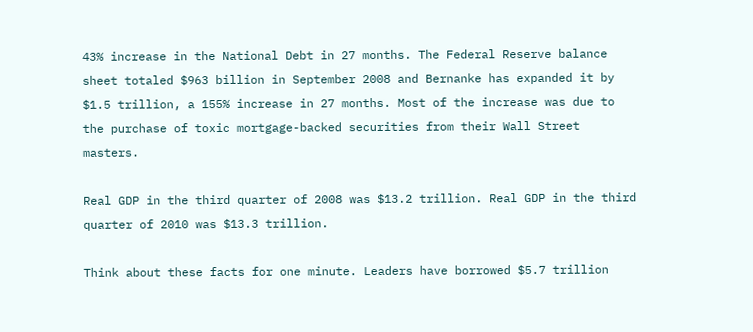43% increase in the National Debt in 27 months. The Federal Reserve balance sheet totaled $963 billion in September 2008 and Bernanke has expanded it by $1.5 trillion, a 155% increase in 27 months. Most of the increase was due to the purchase of toxic mortgage-backed securities from their Wall Street masters.

Real GDP in the third quarter of 2008 was $13.2 trillion. Real GDP in the third quarter of 2010 was $13.3 trillion.

Think about these facts for one minute. Leaders have borrowed $5.7 trillion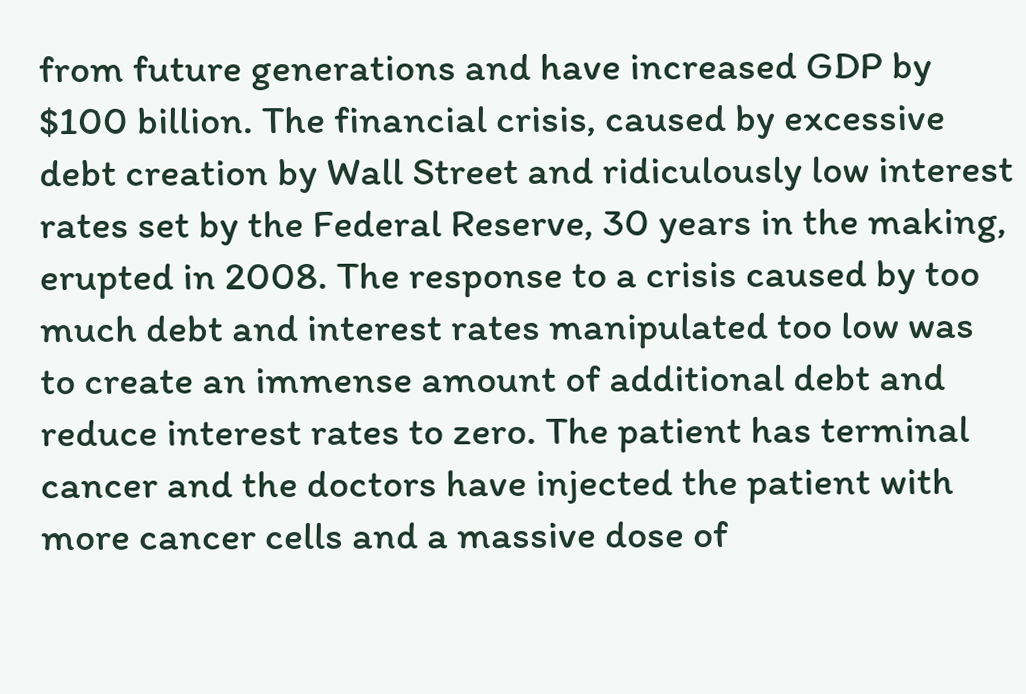from future generations and have increased GDP by $100 billion. The financial crisis, caused by excessive debt creation by Wall Street and ridiculously low interest rates set by the Federal Reserve, 30 years in the making, erupted in 2008. The response to a crisis caused by too much debt and interest rates manipulated too low was to create an immense amount of additional debt and reduce interest rates to zero. The patient has terminal cancer and the doctors have injected the patient with more cancer cells and a massive dose of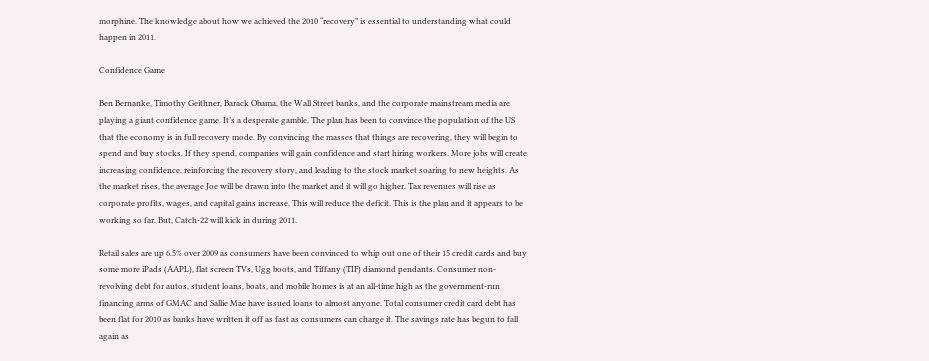morphine. The knowledge about how we achieved the 2010 “recovery” is essential to understanding what could happen in 2011.

Confidence Game

Ben Bernanke, Timothy Geithner, Barack Obama, the Wall Street banks, and the corporate mainstream media are playing a giant confidence game. It’s a desperate gamble. The plan has been to convince the population of the US that the economy is in full recovery mode. By convincing the masses that things are recovering, they will begin to spend and buy stocks. If they spend, companies will gain confidence and start hiring workers. More jobs will create increasing confidence, reinforcing the recovery story, and leading to the stock market soaring to new heights. As the market rises, the average Joe will be drawn into the market and it will go higher. Tax revenues will rise as corporate profits, wages, and capital gains increase. This will reduce the deficit. This is the plan and it appears to be working so far. But, Catch-22 will kick in during 2011.

Retail sales are up 6.5% over 2009 as consumers have been convinced to whip out one of their 15 credit cards and buy some more iPads (AAPL), flat screen TVs, Ugg boots, and Tiffany (TIF) diamond pendants. Consumer non-revolving debt for autos, student loans, boats, and mobile homes is at an all-time high as the government-run financing arms of GMAC and Sallie Mae have issued loans to almost anyone. Total consumer credit card debt has been flat for 2010 as banks have written it off as fast as consumers can charge it. The savings rate has begun to fall again as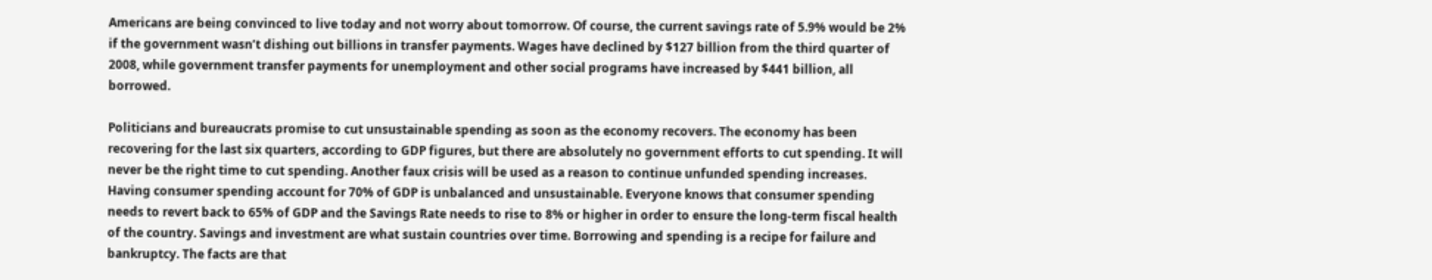Americans are being convinced to live today and not worry about tomorrow. Of course, the current savings rate of 5.9% would be 2% if the government wasn’t dishing out billions in transfer payments. Wages have declined by $127 billion from the third quarter of 2008, while government transfer payments for unemployment and other social programs have increased by $441 billion, all borrowed.

Politicians and bureaucrats promise to cut unsustainable spending as soon as the economy recovers. The economy has been recovering for the last six quarters, according to GDP figures, but there are absolutely no government efforts to cut spending. It will never be the right time to cut spending. Another faux crisis will be used as a reason to continue unfunded spending increases. Having consumer spending account for 70% of GDP is unbalanced and unsustainable. Everyone knows that consumer spending needs to revert back to 65% of GDP and the Savings Rate needs to rise to 8% or higher in order to ensure the long-term fiscal health of the country. Savings and investment are what sustain countries over time. Borrowing and spending is a recipe for failure and bankruptcy. The facts are that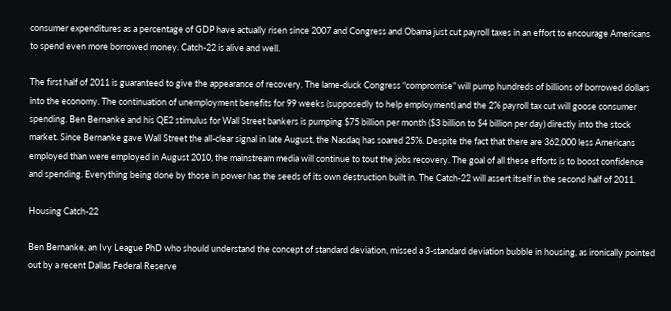consumer expenditures as a percentage of GDP have actually risen since 2007 and Congress and Obama just cut payroll taxes in an effort to encourage Americans to spend even more borrowed money. Catch-22 is alive and well.

The first half of 2011 is guaranteed to give the appearance of recovery. The lame-duck Congress “compromise” will pump hundreds of billions of borrowed dollars into the economy. The continuation of unemployment benefits for 99 weeks (supposedly to help employment) and the 2% payroll tax cut will goose consumer spending. Ben Bernanke and his QE2 stimulus for Wall Street bankers is pumping $75 billion per month ($3 billion to $4 billion per day) directly into the stock market. Since Bernanke gave Wall Street the all-clear signal in late August, the Nasdaq has soared 25%. Despite the fact that there are 362,000 less Americans employed than were employed in August 2010, the mainstream media will continue to tout the jobs recovery. The goal of all these efforts is to boost confidence and spending. Everything being done by those in power has the seeds of its own destruction built in. The Catch-22 will assert itself in the second half of 2011.

Housing Catch-22

Ben Bernanke, an Ivy League PhD who should understand the concept of standard deviation, missed a 3-standard deviation bubble in housing, as ironically pointed out by a recent Dallas Federal Reserve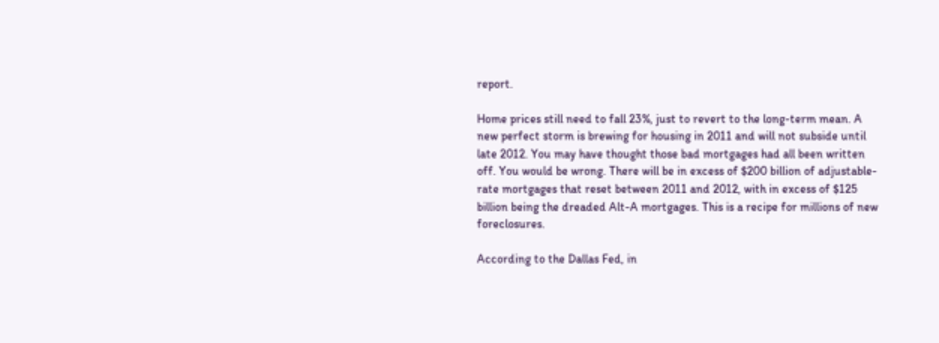report.

Home prices still need to fall 23%, just to revert to the long-term mean. A new perfect storm is brewing for housing in 2011 and will not subside until late 2012. You may have thought those bad mortgages had all been written off. You would be wrong. There will be in excess of $200 billion of adjustable-rate mortgages that reset between 2011 and 2012, with in excess of $125 billion being the dreaded Alt-A mortgages. This is a recipe for millions of new foreclosures.

According to the Dallas Fed, in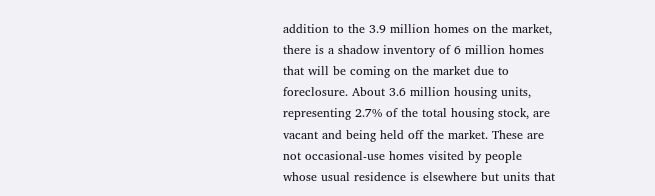addition to the 3.9 million homes on the market, there is a shadow inventory of 6 million homes that will be coming on the market due to foreclosure. About 3.6 million housing units, representing 2.7% of the total housing stock, are vacant and being held off the market. These are not occasional-use homes visited by people whose usual residence is elsewhere but units that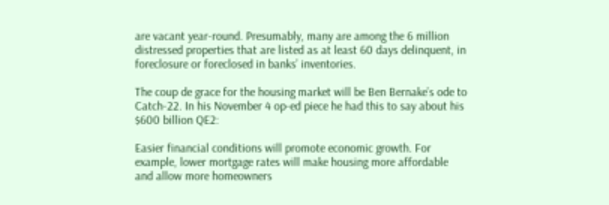are vacant year-round. Presumably, many are among the 6 million distressed properties that are listed as at least 60 days delinquent, in foreclosure or foreclosed in banks’ inventories.

The coup de grace for the housing market will be Ben Bernake’s ode to Catch-22. In his November 4 op-ed piece he had this to say about his $600 billion QE2:

Easier financial conditions will promote economic growth. For example, lower mortgage rates will make housing more affordable and allow more homeowners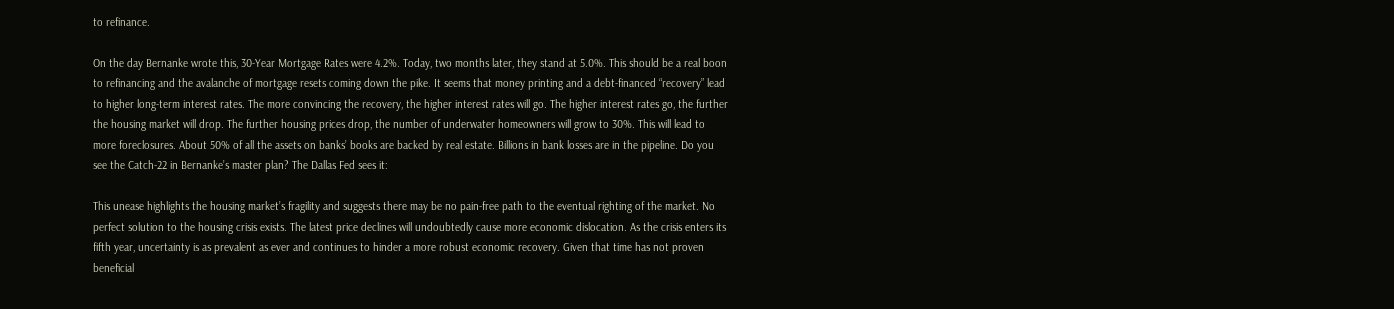to refinance.

On the day Bernanke wrote this, 30-Year Mortgage Rates were 4.2%. Today, two months later, they stand at 5.0%. This should be a real boon to refinancing and the avalanche of mortgage resets coming down the pike. It seems that money printing and a debt-financed “recovery” lead to higher long-term interest rates. The more convincing the recovery, the higher interest rates will go. The higher interest rates go, the further the housing market will drop. The further housing prices drop, the number of underwater homeowners will grow to 30%. This will lead to more foreclosures. About 50% of all the assets on banks’ books are backed by real estate. Billions in bank losses are in the pipeline. Do you see the Catch-22 in Bernanke’s master plan? The Dallas Fed sees it:

This unease highlights the housing market’s fragility and suggests there may be no pain-free path to the eventual righting of the market. No perfect solution to the housing crisis exists. The latest price declines will undoubtedly cause more economic dislocation. As the crisis enters its fifth year, uncertainty is as prevalent as ever and continues to hinder a more robust economic recovery. Given that time has not proven beneficial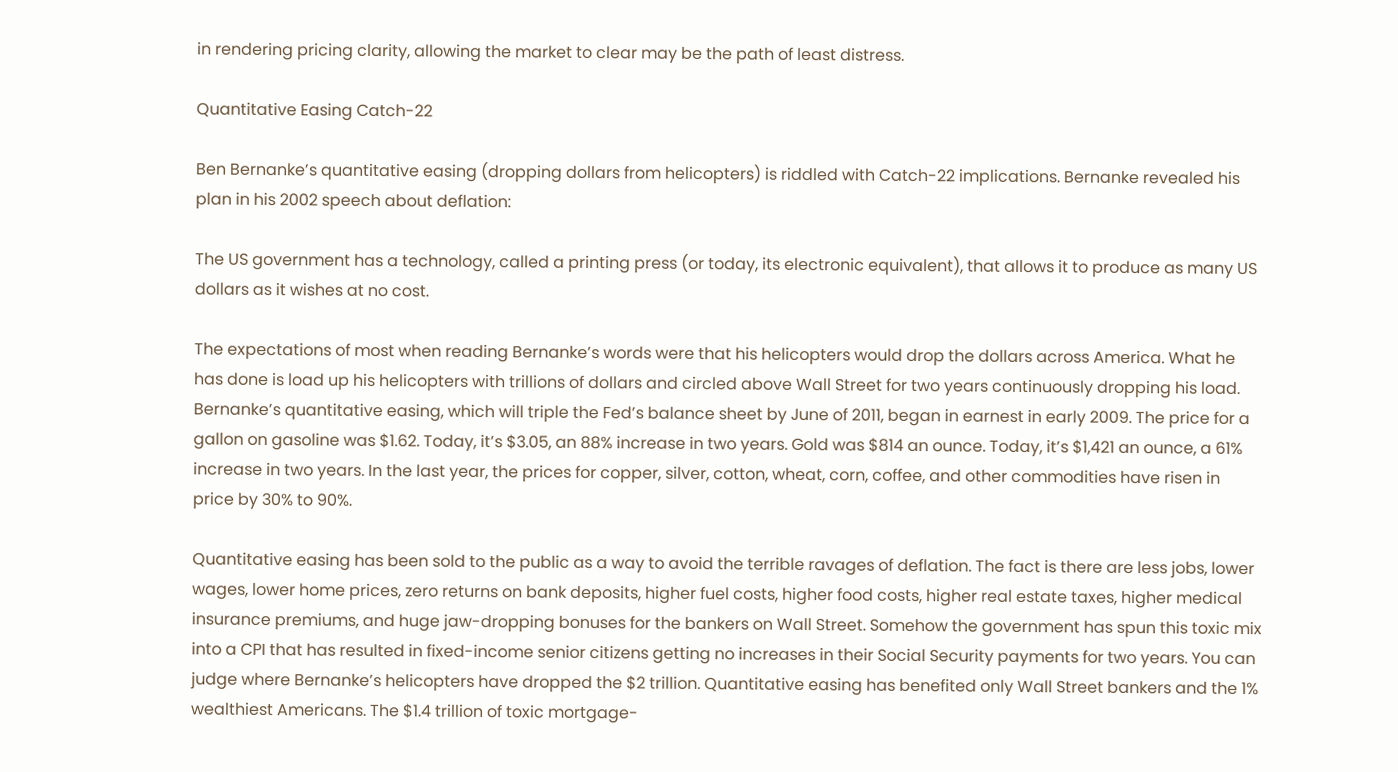in rendering pricing clarity, allowing the market to clear may be the path of least distress.

Quantitative Easing Catch-22

Ben Bernanke’s quantitative easing (dropping dollars from helicopters) is riddled with Catch-22 implications. Bernanke revealed his plan in his 2002 speech about deflation:

The US government has a technology, called a printing press (or today, its electronic equivalent), that allows it to produce as many US dollars as it wishes at no cost.

The expectations of most when reading Bernanke’s words were that his helicopters would drop the dollars across America. What he has done is load up his helicopters with trillions of dollars and circled above Wall Street for two years continuously dropping his load. Bernanke’s quantitative easing, which will triple the Fed’s balance sheet by June of 2011, began in earnest in early 2009. The price for a gallon on gasoline was $1.62. Today, it’s $3.05, an 88% increase in two years. Gold was $814 an ounce. Today, it’s $1,421 an ounce, a 61% increase in two years. In the last year, the prices for copper, silver, cotton, wheat, corn, coffee, and other commodities have risen in price by 30% to 90%.

Quantitative easing has been sold to the public as a way to avoid the terrible ravages of deflation. The fact is there are less jobs, lower wages, lower home prices, zero returns on bank deposits, higher fuel costs, higher food costs, higher real estate taxes, higher medical insurance premiums, and huge jaw-dropping bonuses for the bankers on Wall Street. Somehow the government has spun this toxic mix into a CPI that has resulted in fixed-income senior citizens getting no increases in their Social Security payments for two years. You can judge where Bernanke’s helicopters have dropped the $2 trillion. Quantitative easing has benefited only Wall Street bankers and the 1% wealthiest Americans. The $1.4 trillion of toxic mortgage-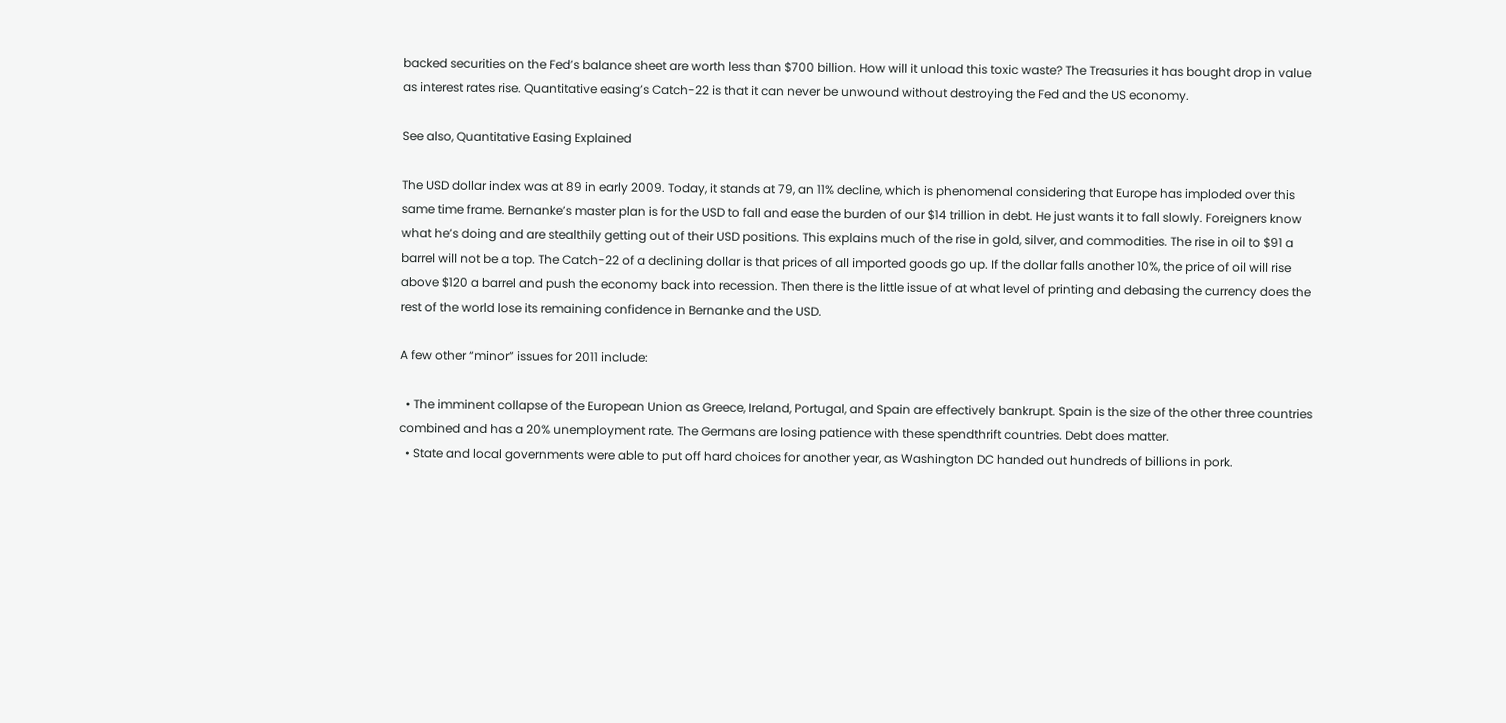backed securities on the Fed’s balance sheet are worth less than $700 billion. How will it unload this toxic waste? The Treasuries it has bought drop in value as interest rates rise. Quantitative easing’s Catch-22 is that it can never be unwound without destroying the Fed and the US economy.

See also, Quantitative Easing Explained

The USD dollar index was at 89 in early 2009. Today, it stands at 79, an 11% decline, which is phenomenal considering that Europe has imploded over this same time frame. Bernanke’s master plan is for the USD to fall and ease the burden of our $14 trillion in debt. He just wants it to fall slowly. Foreigners know what he’s doing and are stealthily getting out of their USD positions. This explains much of the rise in gold, silver, and commodities. The rise in oil to $91 a barrel will not be a top. The Catch-22 of a declining dollar is that prices of all imported goods go up. If the dollar falls another 10%, the price of oil will rise above $120 a barrel and push the economy back into recession. Then there is the little issue of at what level of printing and debasing the currency does the rest of the world lose its remaining confidence in Bernanke and the USD.

A few other “minor” issues for 2011 include:

  • The imminent collapse of the European Union as Greece, Ireland, Portugal, and Spain are effectively bankrupt. Spain is the size of the other three countries combined and has a 20% unemployment rate. The Germans are losing patience with these spendthrift countries. Debt does matter.
  • State and local governments were able to put off hard choices for another year, as Washington DC handed out hundreds of billions in pork.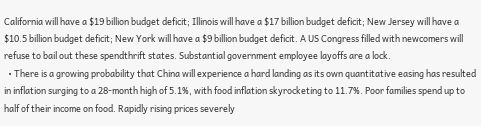California will have a $19 billion budget deficit; Illinois will have a $17 billion budget deficit; New Jersey will have a $10.5 billion budget deficit; New York will have a $9 billion budget deficit. A US Congress filled with newcomers will refuse to bail out these spendthrift states. Substantial government employee layoffs are a lock.
  • There is a growing probability that China will experience a hard landing as its own quantitative easing has resulted in inflation surging to a 28-month high of 5.1%, with food inflation skyrocketing to 11.7%. Poor families spend up to half of their income on food. Rapidly rising prices severely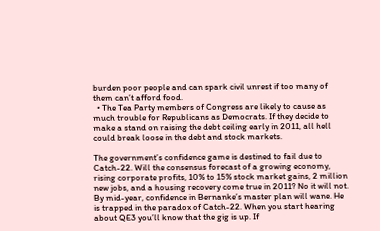burden poor people and can spark civil unrest if too many of them can’t afford food.
  • The Tea Party members of Congress are likely to cause as much trouble for Republicans as Democrats. If they decide to make a stand on raising the debt ceiling early in 2011, all hell could break loose in the debt and stock markets.

The government’s confidence game is destined to fail due to Catch-22. Will the consensus forecast of a growing economy, rising corporate profits, 10% to 15% stock market gains, 2 million new jobs, and a housing recovery come true in 2011? No it will not. By mid-year, confidence in Bernanke’s master plan will wane. He is trapped in the paradox of Catch-22. When you start hearing about QE3 you’ll know that the gig is up. If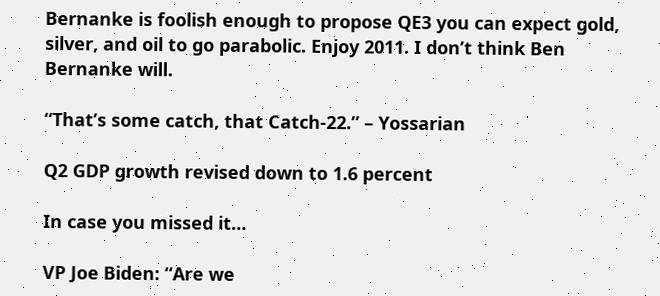Bernanke is foolish enough to propose QE3 you can expect gold, silver, and oil to go parabolic. Enjoy 2011. I don’t think Ben Bernanke will.

“That’s some catch, that Catch-22.” – Yossarian

Q2 GDP growth revised down to 1.6 percent

In case you missed it…

VP Joe Biden: “Are we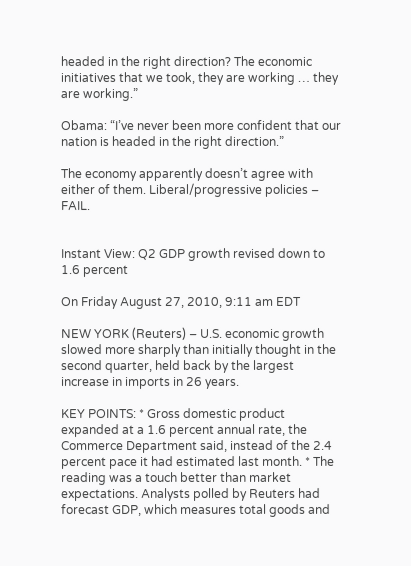headed in the right direction? The economic initiatives that we took, they are working … they are working.”

Obama: “I’ve never been more confident that our nation is headed in the right direction.”

The economy apparently doesn’t agree with either of them. Liberal/progressive policies – FAIL.


Instant View: Q2 GDP growth revised down to 1.6 percent

On Friday August 27, 2010, 9:11 am EDT

NEW YORK (Reuters) – U.S. economic growth slowed more sharply than initially thought in the second quarter, held back by the largest increase in imports in 26 years.

KEY POINTS: * Gross domestic product expanded at a 1.6 percent annual rate, the Commerce Department said, instead of the 2.4 percent pace it had estimated last month. * The reading was a touch better than market expectations. Analysts polled by Reuters had forecast GDP, which measures total goods and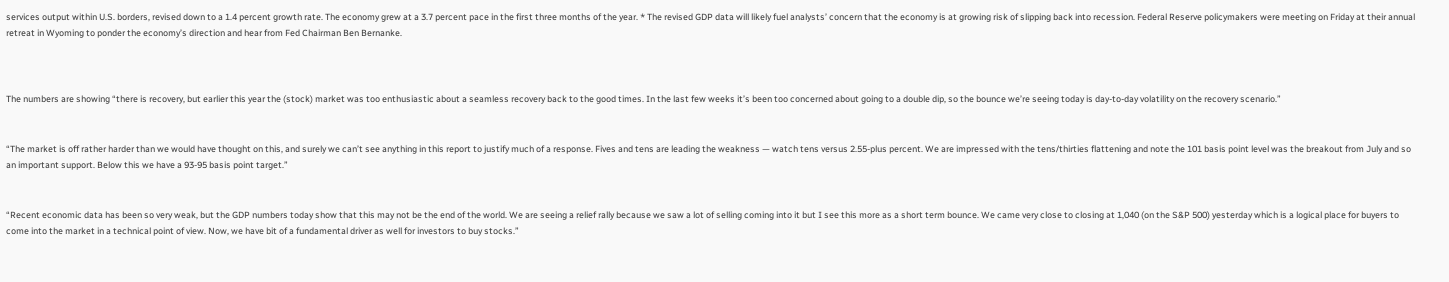services output within U.S. borders, revised down to a 1.4 percent growth rate. The economy grew at a 3.7 percent pace in the first three months of the year. * The revised GDP data will likely fuel analysts’ concern that the economy is at growing risk of slipping back into recession. Federal Reserve policymakers were meeting on Friday at their annual retreat in Wyoming to ponder the economy’s direction and hear from Fed Chairman Ben Bernanke.



The numbers are showing “there is recovery, but earlier this year the (stock) market was too enthusiastic about a seamless recovery back to the good times. In the last few weeks it’s been too concerned about going to a double dip, so the bounce we’re seeing today is day-to-day volatility on the recovery scenario.”


“The market is off rather harder than we would have thought on this, and surely we can’t see anything in this report to justify much of a response. Fives and tens are leading the weakness — watch tens versus 2.55-plus percent. We are impressed with the tens/thirties flattening and note the 101 basis point level was the breakout from July and so an important support. Below this we have a 93-95 basis point target.”


“Recent economic data has been so very weak, but the GDP numbers today show that this may not be the end of the world. We are seeing a relief rally because we saw a lot of selling coming into it but I see this more as a short term bounce. We came very close to closing at 1,040 (on the S&P 500) yesterday which is a logical place for buyers to come into the market in a technical point of view. Now, we have bit of a fundamental driver as well for investors to buy stocks.”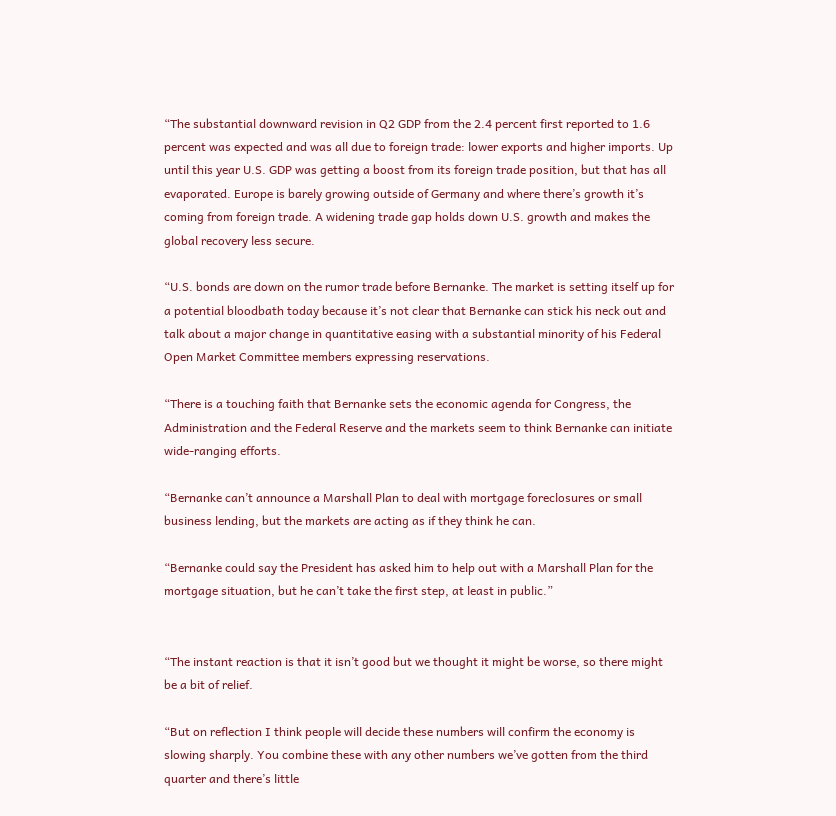“The substantial downward revision in Q2 GDP from the 2.4 percent first reported to 1.6 percent was expected and was all due to foreign trade: lower exports and higher imports. Up until this year U.S. GDP was getting a boost from its foreign trade position, but that has all evaporated. Europe is barely growing outside of Germany and where there’s growth it’s coming from foreign trade. A widening trade gap holds down U.S. growth and makes the global recovery less secure.

“U.S. bonds are down on the rumor trade before Bernanke. The market is setting itself up for a potential bloodbath today because it’s not clear that Bernanke can stick his neck out and talk about a major change in quantitative easing with a substantial minority of his Federal Open Market Committee members expressing reservations.

“There is a touching faith that Bernanke sets the economic agenda for Congress, the Administration and the Federal Reserve and the markets seem to think Bernanke can initiate wide-ranging efforts.

“Bernanke can’t announce a Marshall Plan to deal with mortgage foreclosures or small business lending, but the markets are acting as if they think he can.

“Bernanke could say the President has asked him to help out with a Marshall Plan for the mortgage situation, but he can’t take the first step, at least in public.”


“The instant reaction is that it isn’t good but we thought it might be worse, so there might be a bit of relief.

“But on reflection I think people will decide these numbers will confirm the economy is slowing sharply. You combine these with any other numbers we’ve gotten from the third quarter and there’s little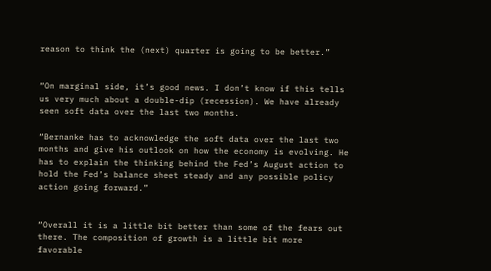reason to think the (next) quarter is going to be better.”


“On marginal side, it’s good news. I don’t know if this tells us very much about a double-dip (recession). We have already seen soft data over the last two months.

“Bernanke has to acknowledge the soft data over the last two months and give his outlook on how the economy is evolving. He has to explain the thinking behind the Fed’s August action to hold the Fed’s balance sheet steady and any possible policy action going forward.”


“Overall it is a little bit better than some of the fears out there. The composition of growth is a little bit more favorable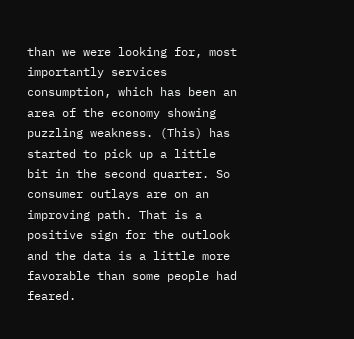than we were looking for, most importantly services consumption, which has been an area of the economy showing puzzling weakness. (This) has started to pick up a little bit in the second quarter. So consumer outlays are on an improving path. That is a positive sign for the outlook and the data is a little more favorable than some people had feared.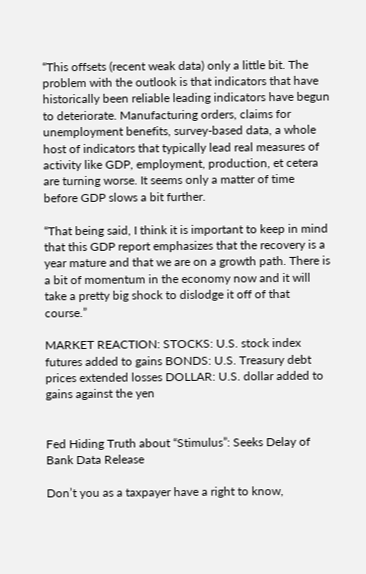“This offsets (recent weak data) only a little bit. The problem with the outlook is that indicators that have historically been reliable leading indicators have begun to deteriorate. Manufacturing orders, claims for unemployment benefits, survey-based data, a whole host of indicators that typically lead real measures of activity like GDP, employment, production, et cetera are turning worse. It seems only a matter of time before GDP slows a bit further.

“That being said, I think it is important to keep in mind that this GDP report emphasizes that the recovery is a year mature and that we are on a growth path. There is a bit of momentum in the economy now and it will take a pretty big shock to dislodge it off of that course.”

MARKET REACTION: STOCKS: U.S. stock index futures added to gains BONDS: U.S. Treasury debt prices extended losses DOLLAR: U.S. dollar added to gains against the yen


Fed Hiding Truth about “Stimulus”: Seeks Delay of Bank Data Release

Don’t you as a taxpayer have a right to know,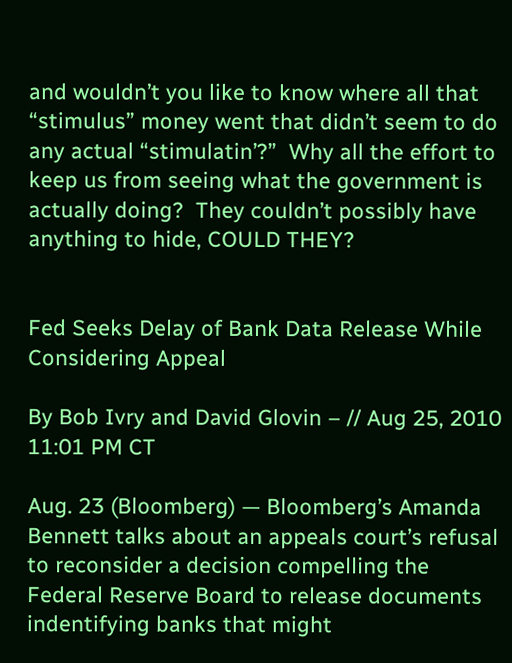and wouldn’t you like to know where all that “stimulus” money went that didn’t seem to do any actual “stimulatin’?”  Why all the effort to keep us from seeing what the government is actually doing?  They couldn’t possibly have anything to hide, COULD THEY?


Fed Seeks Delay of Bank Data Release While Considering Appeal

By Bob Ivry and David Glovin – // Aug 25, 2010 11:01 PM CT

Aug. 23 (Bloomberg) — Bloomberg’s Amanda Bennett talks about an appeals court’s refusal to reconsider a decision compelling the Federal Reserve Board to release documents indentifying banks that might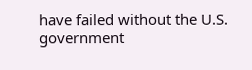have failed without the U.S. government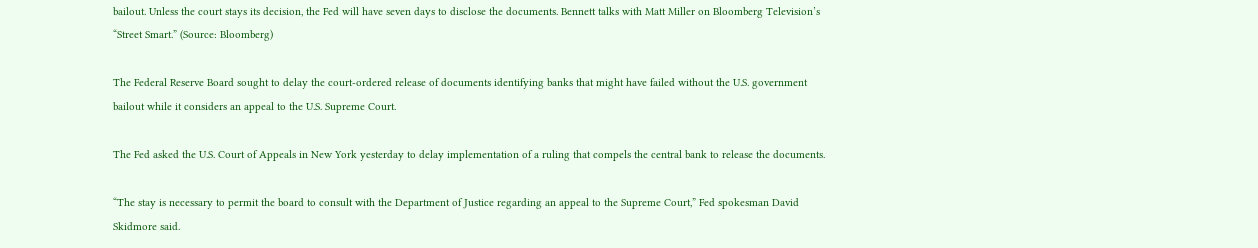bailout. Unless the court stays its decision, the Fed will have seven days to disclose the documents. Bennett talks with Matt Miller on Bloomberg Television’s “Street Smart.” (Source: Bloomberg)

The Federal Reserve Board sought to delay the court-ordered release of documents identifying banks that might have failed without the U.S. government bailout while it considers an appeal to the U.S. Supreme Court.

The Fed asked the U.S. Court of Appeals in New York yesterday to delay implementation of a ruling that compels the central bank to release the documents.

“The stay is necessary to permit the board to consult with the Department of Justice regarding an appeal to the Supreme Court,” Fed spokesman David Skidmore said.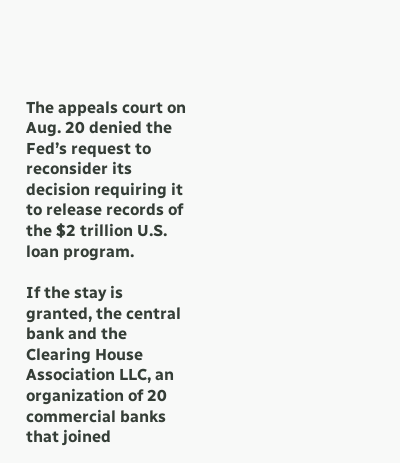The appeals court on Aug. 20 denied the Fed’s request to reconsider its decision requiring it to release records of the $2 trillion U.S. loan program.

If the stay is granted, the central bank and the Clearing House Association LLC, an organization of 20 commercial banks that joined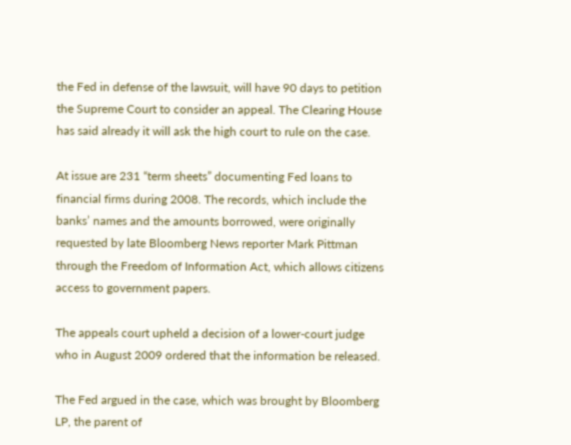the Fed in defense of the lawsuit, will have 90 days to petition the Supreme Court to consider an appeal. The Clearing House has said already it will ask the high court to rule on the case.

At issue are 231 “term sheets” documenting Fed loans to financial firms during 2008. The records, which include the banks’ names and the amounts borrowed, were originally requested by late Bloomberg News reporter Mark Pittman through the Freedom of Information Act, which allows citizens access to government papers.

The appeals court upheld a decision of a lower-court judge who in August 2009 ordered that the information be released.

The Fed argued in the case, which was brought by Bloomberg LP, the parent of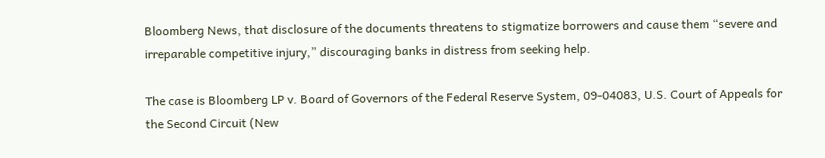Bloomberg News, that disclosure of the documents threatens to stigmatize borrowers and cause them “severe and irreparable competitive injury,” discouraging banks in distress from seeking help.

The case is Bloomberg LP v. Board of Governors of the Federal Reserve System, 09-04083, U.S. Court of Appeals for the Second Circuit (New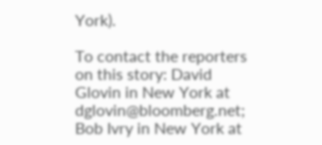York).

To contact the reporters on this story: David Glovin in New York at dglovin@bloomberg.net; Bob Ivry in New York at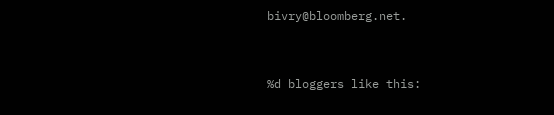bivry@bloomberg.net.


%d bloggers like this: